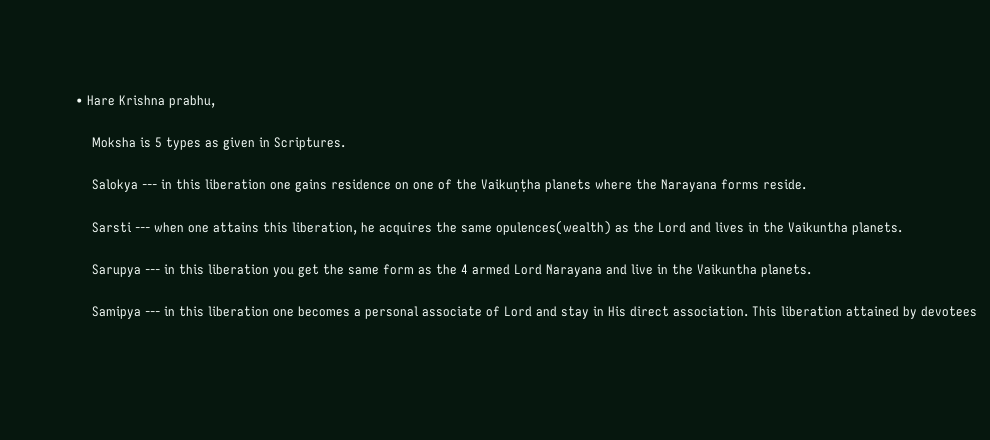• Hare Krishna prabhu,

    Moksha is 5 types as given in Scriptures.

    Salokya --- in this liberation one gains residence on one of the Vaikuṇṭha planets where the Narayana forms reside.

    Sarsti --- when one attains this liberation, he acquires the same opulences(wealth) as the Lord and lives in the Vaikuntha planets.

    Sarupya --- in this liberation you get the same form as the 4 armed Lord Narayana and live in the Vaikuntha planets.

    Samipya --- in this liberation one becomes a personal associate of Lord and stay in His direct association. This liberation attained by devotees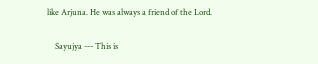like Arjuna. He was always a friend of the Lord.

    Sayujya --- This is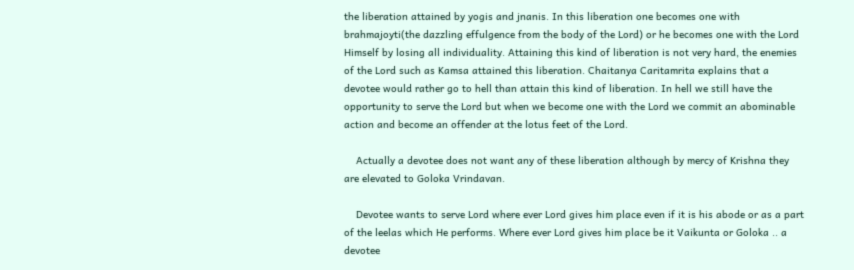the liberation attained by yogis and jnanis. In this liberation one becomes one with brahmajoyti(the dazzling effulgence from the body of the Lord) or he becomes one with the Lord Himself by losing all individuality. Attaining this kind of liberation is not very hard, the enemies of the Lord such as Kamsa attained this liberation. Chaitanya Caritamrita explains that a devotee would rather go to hell than attain this kind of liberation. In hell we still have the opportunity to serve the Lord but when we become one with the Lord we commit an abominable action and become an offender at the lotus feet of the Lord.

    Actually a devotee does not want any of these liberation although by mercy of Krishna they are elevated to Goloka Vrindavan.

    Devotee wants to serve Lord where ever Lord gives him place even if it is his abode or as a part of the leelas which He performs. Where ever Lord gives him place be it Vaikunta or Goloka .. a devotee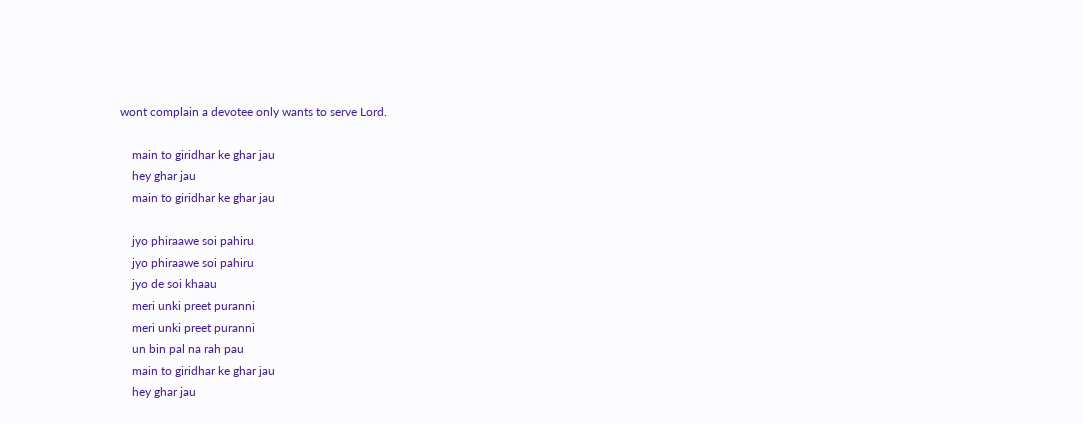wont complain a devotee only wants to serve Lord.

    main to giridhar ke ghar jau
    hey ghar jau
    main to giridhar ke ghar jau

    jyo phiraawe soi pahiru
    jyo phiraawe soi pahiru
    jyo de soi khaau
    meri unki preet puranni
    meri unki preet puranni
    un bin pal na rah pau
    main to giridhar ke ghar jau
    hey ghar jau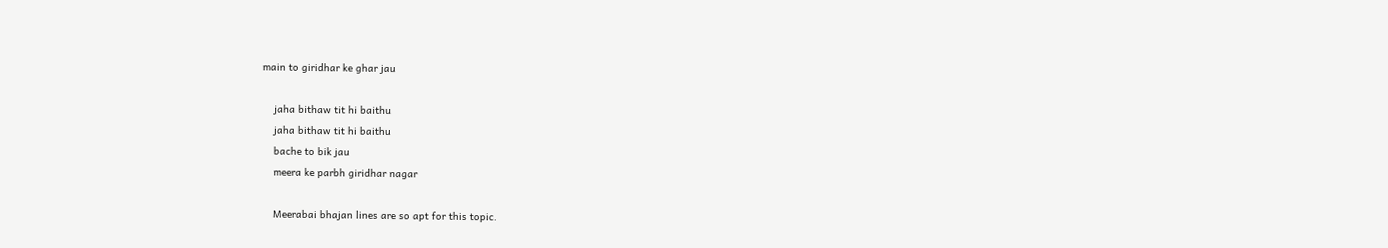main to giridhar ke ghar jau

    jaha bithaw tit hi baithu
    jaha bithaw tit hi baithu
    bache to bik jau
    meera ke parbh giridhar nagar

    Meerabai bhajan lines are so apt for this topic.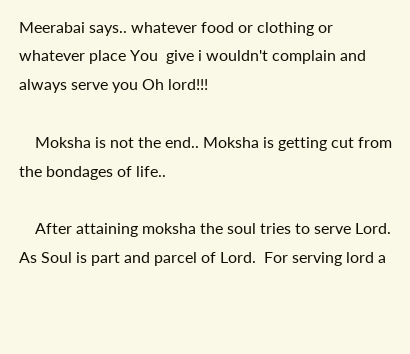Meerabai says.. whatever food or clothing or whatever place You  give i wouldn't complain and always serve you Oh lord!!!

    Moksha is not the end.. Moksha is getting cut from the bondages of life..

    After attaining moksha the soul tries to serve Lord. As Soul is part and parcel of Lord.  For serving lord a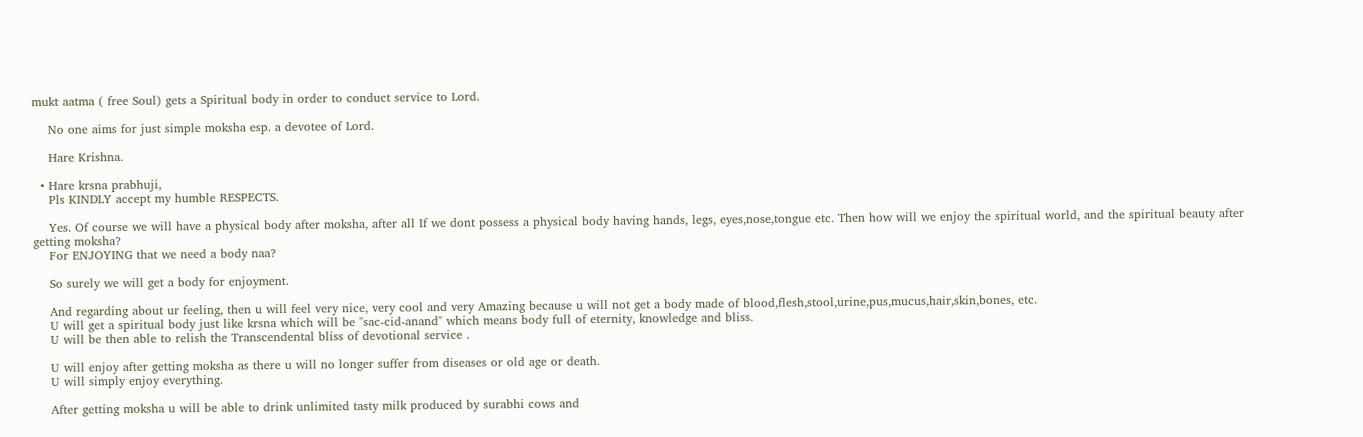mukt aatma ( free Soul) gets a Spiritual body in order to conduct service to Lord.

    No one aims for just simple moksha esp. a devotee of Lord.

    Hare Krishna.

  • Hare krsna prabhuji,
    Pls KINDLY accept my humble RESPECTS.

    Yes. Of course we will have a physical body after moksha, after all If we dont possess a physical body having hands, legs, eyes,nose,tongue etc. Then how will we enjoy the spiritual world, and the spiritual beauty after getting moksha?
    For ENJOYING that we need a body naa?

    So surely we will get a body for enjoyment.

    And regarding about ur feeling, then u will feel very nice, very cool and very Amazing because u will not get a body made of blood,flesh,stool,urine,pus,mucus,hair,skin,bones, etc.
    U will get a spiritual body just like krsna which will be "sac-cid-anand" which means body full of eternity, knowledge and bliss.
    U will be then able to relish the Transcendental bliss of devotional service .

    U will enjoy after getting moksha as there u will no longer suffer from diseases or old age or death.
    U will simply enjoy everything.

    After getting moksha u will be able to drink unlimited tasty milk produced by surabhi cows and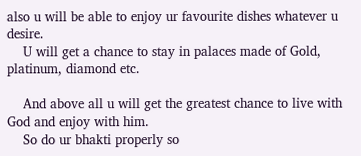also u will be able to enjoy ur favourite dishes whatever u desire.
    U will get a chance to stay in palaces made of Gold, platinum, diamond etc.

    And above all u will get the greatest chance to live with God and enjoy with him.
    So do ur bhakti properly so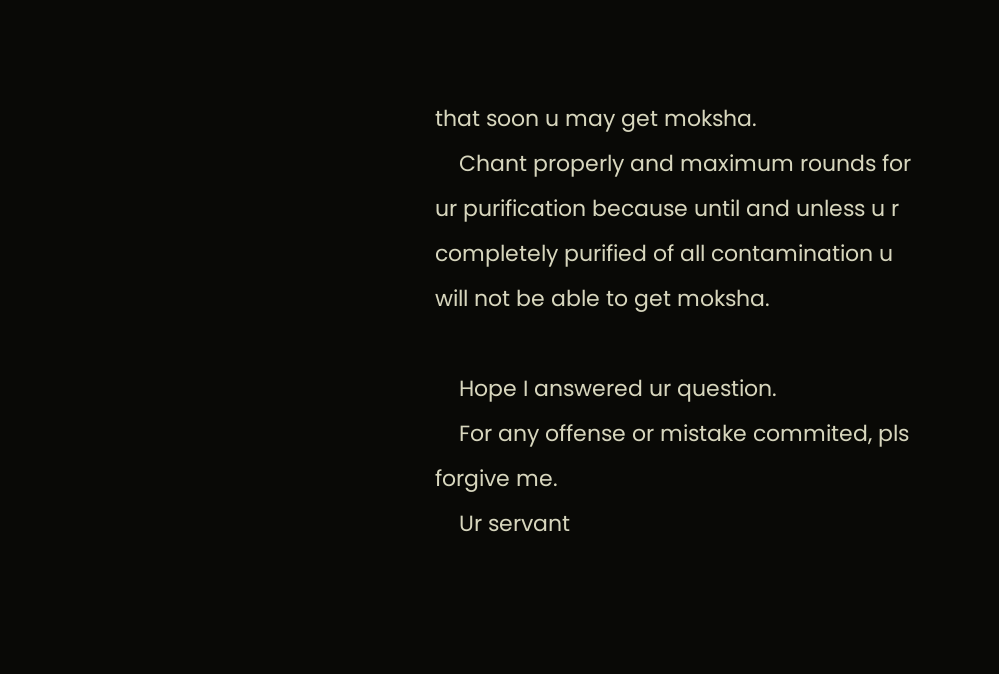that soon u may get moksha.
    Chant properly and maximum rounds for ur purification because until and unless u r completely purified of all contamination u will not be able to get moksha.

    Hope I answered ur question.
    For any offense or mistake commited, pls forgive me.
    Ur servant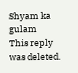Shyam ka gulam
This reply was deleted.